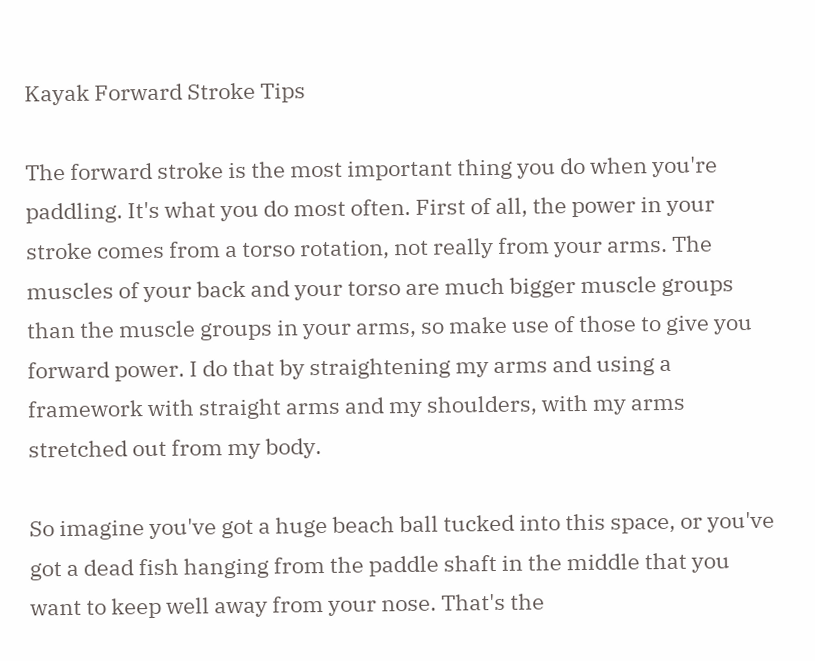Kayak Forward Stroke Tips

The forward stroke is the most important thing you do when you're paddling. It's what you do most often. First of all, the power in your stroke comes from a torso rotation, not really from your arms. The muscles of your back and your torso are much bigger muscle groups than the muscle groups in your arms, so make use of those to give you forward power. I do that by straightening my arms and using a framework with straight arms and my shoulders, with my arms stretched out from my body.

So imagine you've got a huge beach ball tucked into this space, or you've got a dead fish hanging from the paddle shaft in the middle that you want to keep well away from your nose. That's the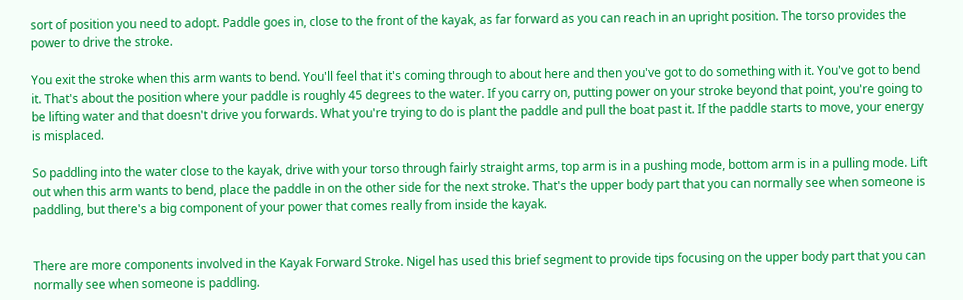sort of position you need to adopt. Paddle goes in, close to the front of the kayak, as far forward as you can reach in an upright position. The torso provides the power to drive the stroke.

You exit the stroke when this arm wants to bend. You'll feel that it's coming through to about here and then you've got to do something with it. You've got to bend it. That's about the position where your paddle is roughly 45 degrees to the water. If you carry on, putting power on your stroke beyond that point, you're going to be lifting water and that doesn't drive you forwards. What you're trying to do is plant the paddle and pull the boat past it. If the paddle starts to move, your energy is misplaced.

So paddling into the water close to the kayak, drive with your torso through fairly straight arms, top arm is in a pushing mode, bottom arm is in a pulling mode. Lift out when this arm wants to bend, place the paddle in on the other side for the next stroke. That's the upper body part that you can normally see when someone is paddling, but there's a big component of your power that comes really from inside the kayak.


There are more components involved in the Kayak Forward Stroke. Nigel has used this brief segment to provide tips focusing on the upper body part that you can normally see when someone is paddling.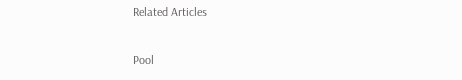Related Articles

Pool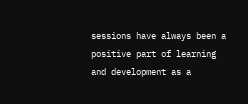sessions have always been a positive part of learning and development as a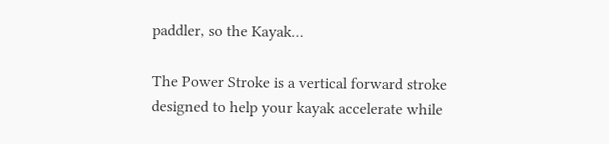paddler, so the Kayak…

The Power Stroke is a vertical forward stroke designed to help your kayak accelerate while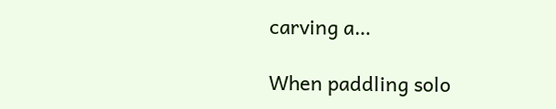carving a…

When paddling solo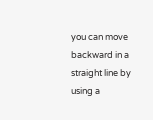you can move backward in a straight line by using a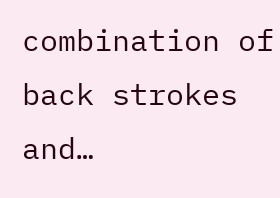combination of back strokes and…